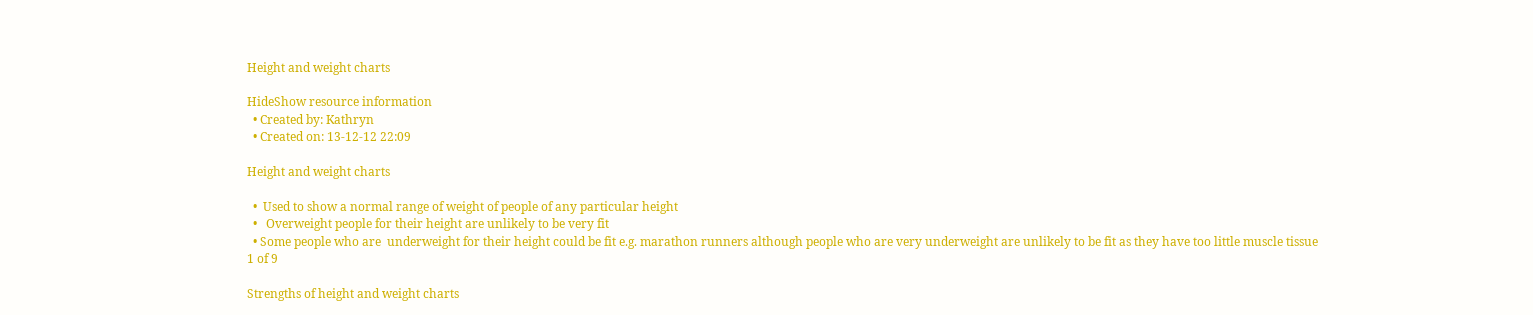Height and weight charts

HideShow resource information
  • Created by: Kathryn
  • Created on: 13-12-12 22:09

Height and weight charts

  •  Used to show a normal range of weight of people of any particular height
  •   Overweight people for their height are unlikely to be very fit
  • Some people who are  underweight for their height could be fit e.g. marathon runners although people who are very underweight are unlikely to be fit as they have too little muscle tissue
1 of 9

Strengths of height and weight charts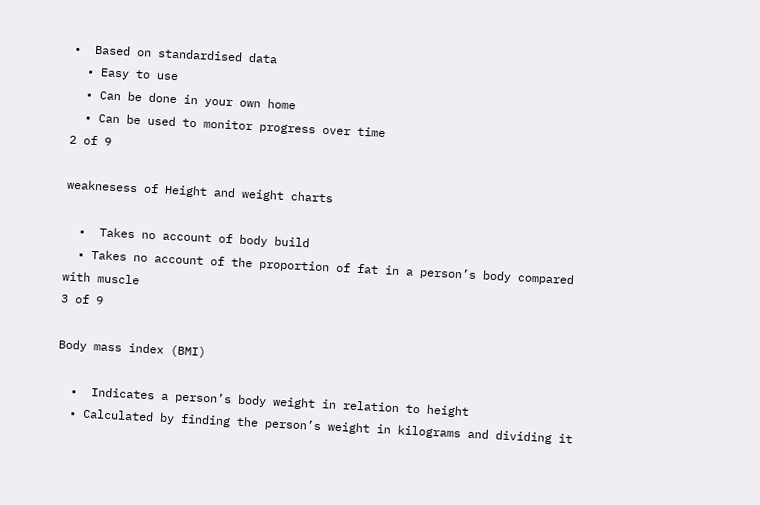•  Based on standardised data
  • Easy to use
  • Can be done in your own home
  • Can be used to monitor progress over time
2 of 9

weaknesess of Height and weight charts

  •  Takes no account of body build
  • Takes no account of the proportion of fat in a person’s body compared with muscle
3 of 9

Body mass index (BMI)

  •  Indicates a person’s body weight in relation to height
  • Calculated by finding the person’s weight in kilograms and dividing it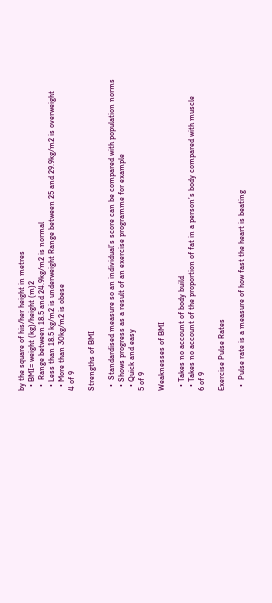by the square of his/her height in metres
  • BMI= weight (kg)/height (m)2
  •  Range between 18.5 and 24.9kg/m2 is normal
  • Less than 18.5 kg/m2 is underweight Range between 25 and 29.9kg/m2 is overweight
  • More than 30kg/m2 is obese
4 of 9

Strengths of BMI

  •  Standardised measure so an individual’s score can be compared with population norms
  • Shows progress as a result of an exercise programme for example
  • Quick and easy
5 of 9

Weaknesses of BMI

  • Takes no account of body build
  • Takes no account of the proportion of fat in a person’s body compared with muscle
6 of 9

Exercise Pulse Rates

  •  Pulse rate is a measure of how fast the heart is beating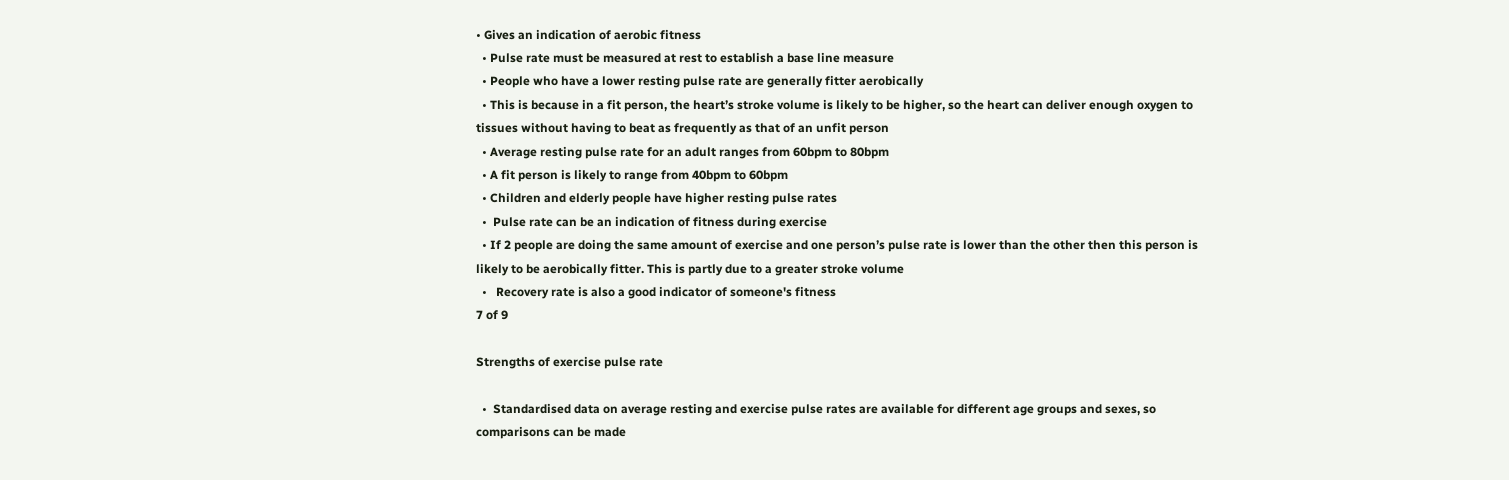• Gives an indication of aerobic fitness
  • Pulse rate must be measured at rest to establish a base line measure
  • People who have a lower resting pulse rate are generally fitter aerobically
  • This is because in a fit person, the heart’s stroke volume is likely to be higher, so the heart can deliver enough oxygen to tissues without having to beat as frequently as that of an unfit person
  • Average resting pulse rate for an adult ranges from 60bpm to 80bpm
  • A fit person is likely to range from 40bpm to 60bpm
  • Children and elderly people have higher resting pulse rates
  •  Pulse rate can be an indication of fitness during exercise
  • If 2 people are doing the same amount of exercise and one person’s pulse rate is lower than the other then this person is likely to be aerobically fitter. This is partly due to a greater stroke volume
  •   Recovery rate is also a good indicator of someone's fitness
7 of 9

Strengths of exercise pulse rate

  •  Standardised data on average resting and exercise pulse rates are available for different age groups and sexes, so comparisons can be made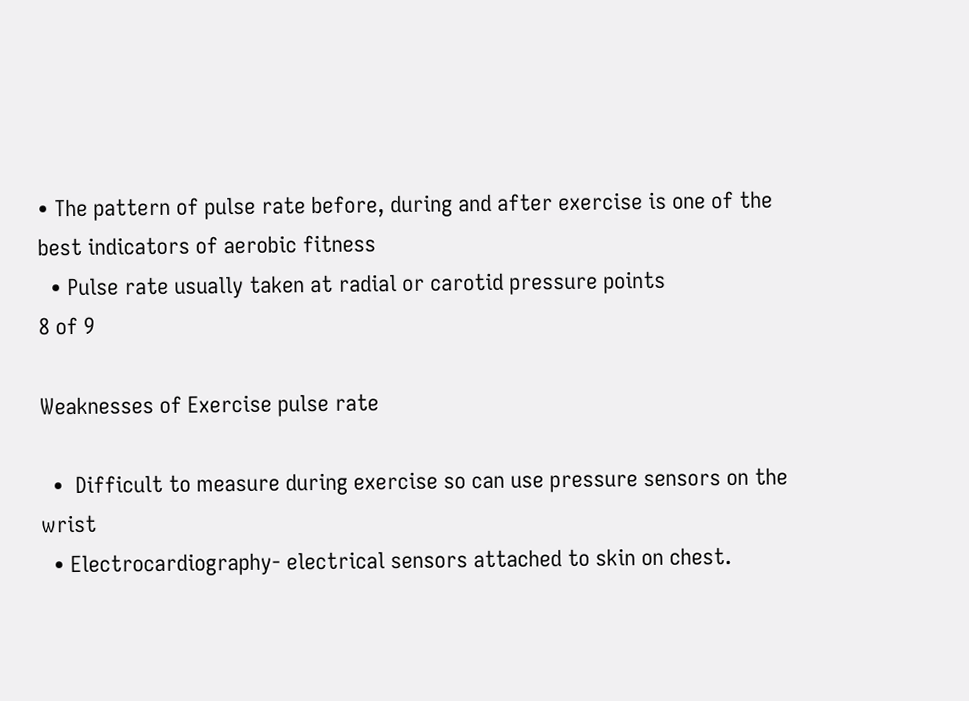• The pattern of pulse rate before, during and after exercise is one of the best indicators of aerobic fitness
  • Pulse rate usually taken at radial or carotid pressure points
8 of 9

Weaknesses of Exercise pulse rate

  •  Difficult to measure during exercise so can use pressure sensors on the wrist
  • Electrocardiography- electrical sensors attached to skin on chest.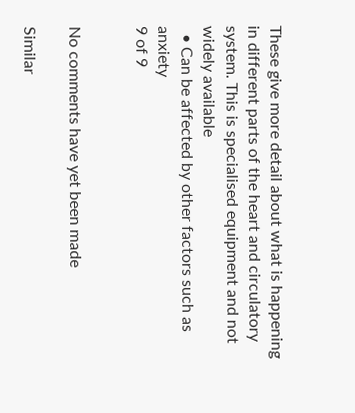These give more detail about what is happening in different parts of the heart and circulatory system. This is specialised equipment and not widely available
  • Can be affected by other factors such as anxiety
9 of 9


No comments have yet been made

Similar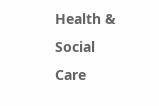Health & Social Care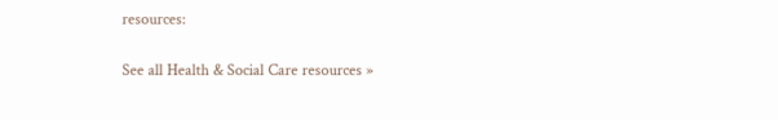resources:

See all Health & Social Care resources »